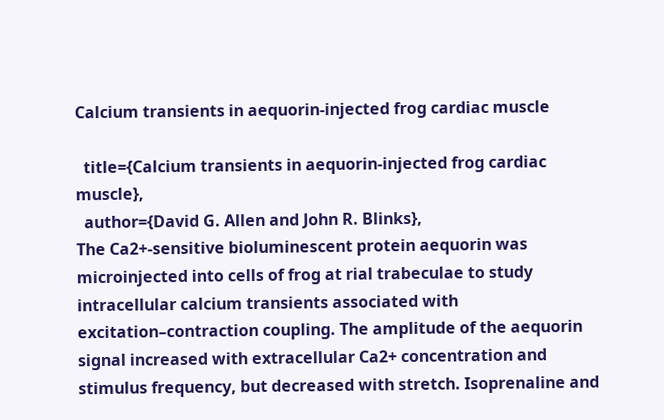Calcium transients in aequorin-injected frog cardiac muscle

  title={Calcium transients in aequorin-injected frog cardiac muscle},
  author={David G. Allen and John R. Blinks},
The Ca2+-sensitive bioluminescent protein aequorin was microinjected into cells of frog at rial trabeculae to study intracellular calcium transients associated with excitation–contraction coupling. The amplitude of the aequorin signal increased with extracellular Ca2+ concentration and stimulus frequency, but decreased with stretch. Isoprenaline and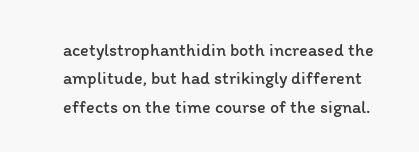acetylstrophanthidin both increased the amplitude, but had strikingly different effects on the time course of the signal.